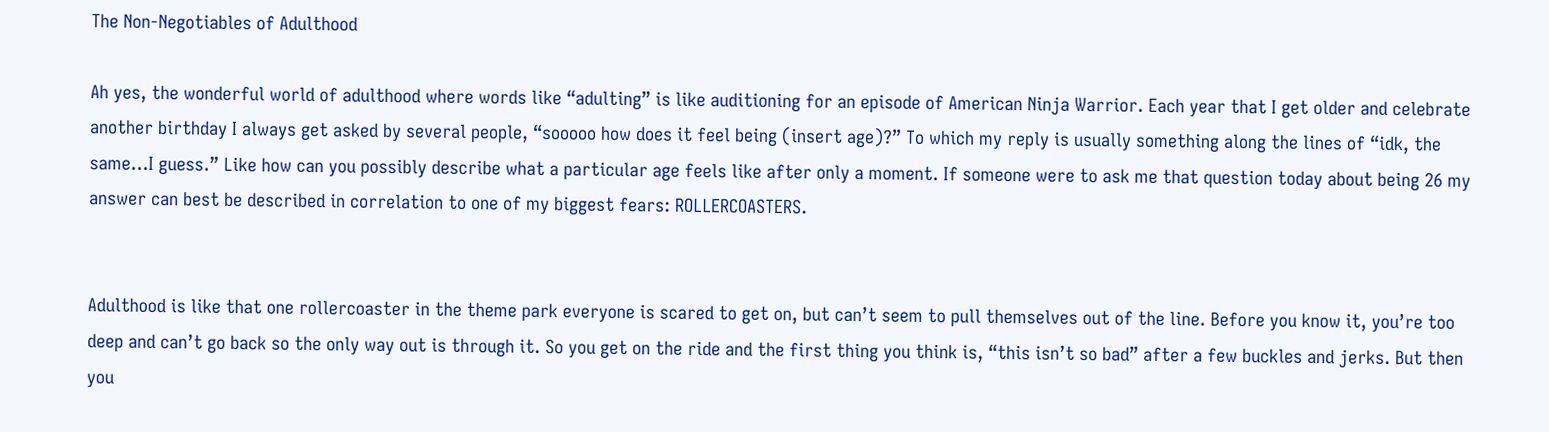The Non-Negotiables of Adulthood

Ah yes, the wonderful world of adulthood where words like “adulting” is like auditioning for an episode of American Ninja Warrior. Each year that I get older and celebrate another birthday I always get asked by several people, “sooooo how does it feel being (insert age)?” To which my reply is usually something along the lines of “idk, the same…I guess.” Like how can you possibly describe what a particular age feels like after only a moment. If someone were to ask me that question today about being 26 my answer can best be described in correlation to one of my biggest fears: ROLLERCOASTERS.


Adulthood is like that one rollercoaster in the theme park everyone is scared to get on, but can’t seem to pull themselves out of the line. Before you know it, you’re too deep and can’t go back so the only way out is through it. So you get on the ride and the first thing you think is, “this isn’t so bad” after a few buckles and jerks. But then you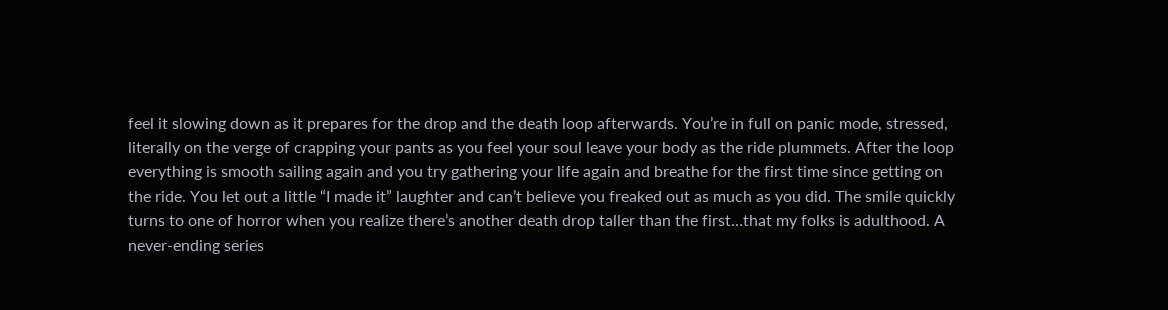feel it slowing down as it prepares for the drop and the death loop afterwards. You’re in full on panic mode, stressed, literally on the verge of crapping your pants as you feel your soul leave your body as the ride plummets. After the loop everything is smooth sailing again and you try gathering your life again and breathe for the first time since getting on the ride. You let out a little “I made it” laughter and can’t believe you freaked out as much as you did. The smile quickly turns to one of horror when you realize there’s another death drop taller than the first…that my folks is adulthood. A never-ending series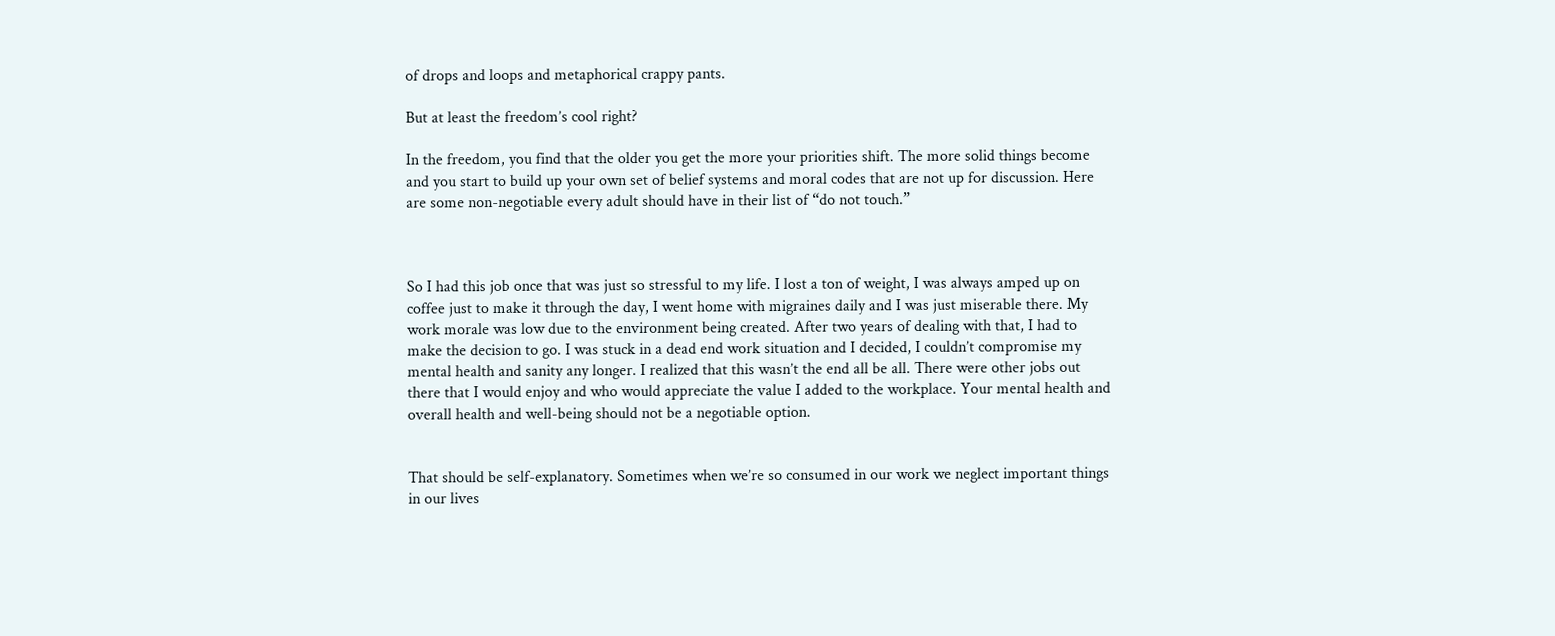of drops and loops and metaphorical crappy pants.

But at least the freedom’s cool right?

In the freedom, you find that the older you get the more your priorities shift. The more solid things become and you start to build up your own set of belief systems and moral codes that are not up for discussion. Here are some non-negotiable every adult should have in their list of “do not touch.”



So I had this job once that was just so stressful to my life. I lost a ton of weight, I was always amped up on coffee just to make it through the day, I went home with migraines daily and I was just miserable there. My work morale was low due to the environment being created. After two years of dealing with that, I had to make the decision to go. I was stuck in a dead end work situation and I decided, I couldn’t compromise my mental health and sanity any longer. I realized that this wasn’t the end all be all. There were other jobs out there that I would enjoy and who would appreciate the value I added to the workplace. Your mental health and overall health and well-being should not be a negotiable option.


That should be self-explanatory. Sometimes when we’re so consumed in our work we neglect important things in our lives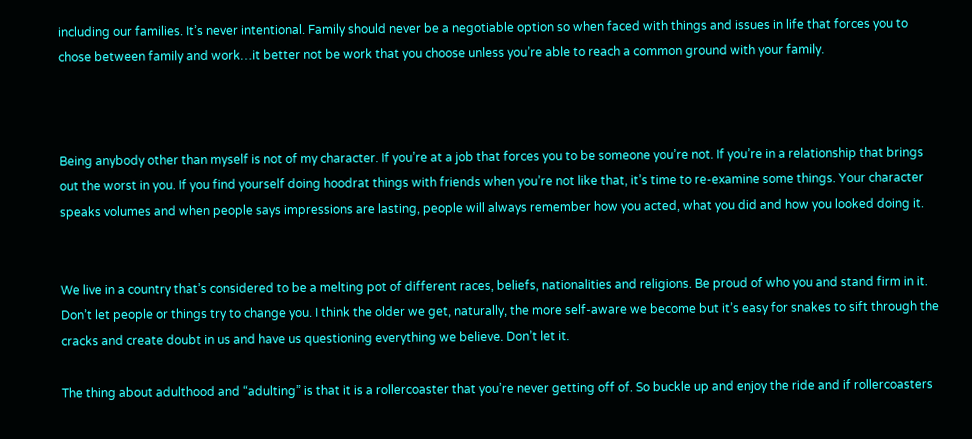including our families. It’s never intentional. Family should never be a negotiable option so when faced with things and issues in life that forces you to chose between family and work…it better not be work that you choose unless you’re able to reach a common ground with your family.



Being anybody other than myself is not of my character. If you’re at a job that forces you to be someone you’re not. If you’re in a relationship that brings out the worst in you. If you find yourself doing hoodrat things with friends when you’re not like that, it’s time to re-examine some things. Your character speaks volumes and when people says impressions are lasting, people will always remember how you acted, what you did and how you looked doing it.


We live in a country that’s considered to be a melting pot of different races, beliefs, nationalities and religions. Be proud of who you and stand firm in it. Don’t let people or things try to change you. I think the older we get, naturally, the more self-aware we become but it’s easy for snakes to sift through the cracks and create doubt in us and have us questioning everything we believe. Don’t let it.

The thing about adulthood and “adulting” is that it is a rollercoaster that you’re never getting off of. So buckle up and enjoy the ride and if rollercoasters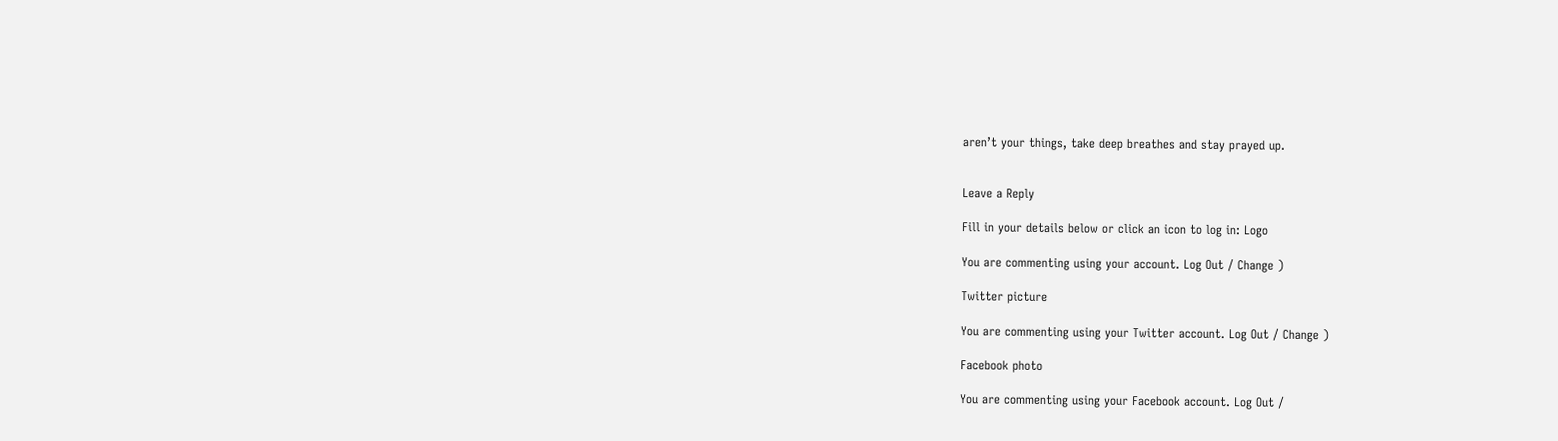aren’t your things, take deep breathes and stay prayed up.


Leave a Reply

Fill in your details below or click an icon to log in: Logo

You are commenting using your account. Log Out / Change )

Twitter picture

You are commenting using your Twitter account. Log Out / Change )

Facebook photo

You are commenting using your Facebook account. Log Out /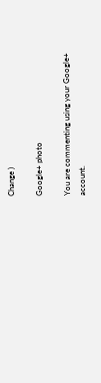Change )

Google+ photo

You are commenting using your Google+ account.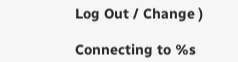Log Out / Change )

Connecting to %s